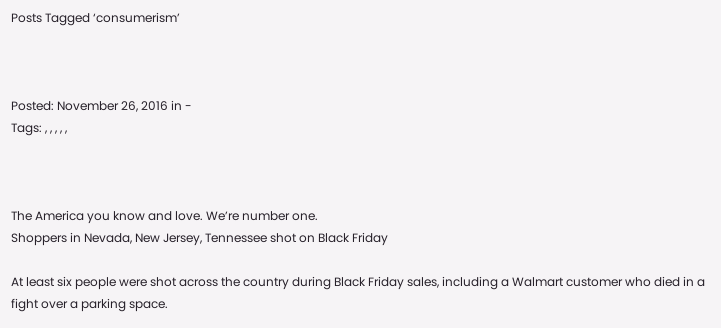Posts Tagged ‘consumerism’



Posted: November 26, 2016 in -
Tags: , , , , ,



The America you know and love. We’re number one.
Shoppers in Nevada, New Jersey, Tennessee shot on Black Friday

At least six people were shot across the country during Black Friday sales, including a Walmart customer who died in a fight over a parking space.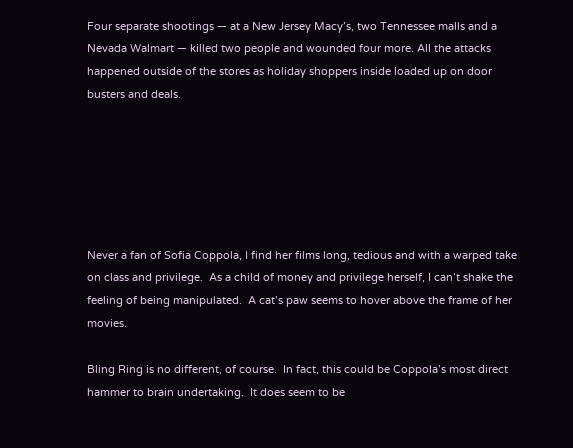Four separate shootings — at a New Jersey Macy’s, two Tennessee malls and a Nevada Walmart — killed two people and wounded four more. All the attacks happened outside of the stores as holiday shoppers inside loaded up on door busters and deals.






Never a fan of Sofia Coppola, I find her films long, tedious and with a warped take on class and privilege.  As a child of money and privilege herself, I can’t shake the feeling of being manipulated.  A cat’s paw seems to hover above the frame of her movies.

Bling Ring is no different, of course.  In fact, this could be Coppola’s most direct hammer to brain undertaking.  It does seem to be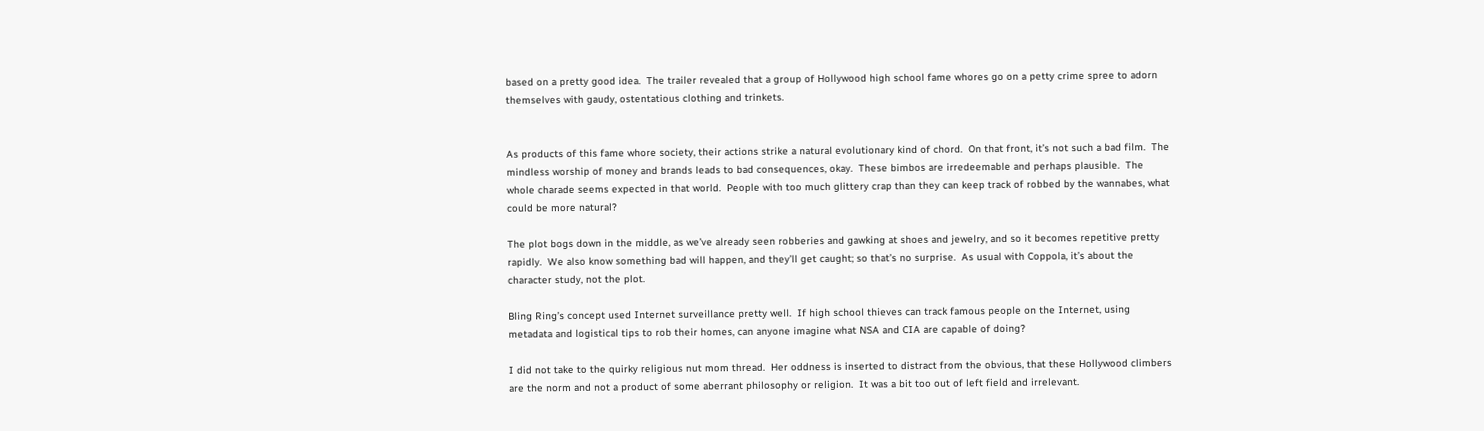based on a pretty good idea.  The trailer revealed that a group of Hollywood high school fame whores go on a petty crime spree to adorn themselves with gaudy, ostentatious clothing and trinkets.


As products of this fame whore society, their actions strike a natural evolutionary kind of chord.  On that front, it’s not such a bad film.  The mindless worship of money and brands leads to bad consequences, okay.  These bimbos are irredeemable and perhaps plausible.  The whole charade seems expected in that world.  People with too much glittery crap than they can keep track of robbed by the wannabes, what could be more natural?

The plot bogs down in the middle, as we’ve already seen robberies and gawking at shoes and jewelry, and so it becomes repetitive pretty rapidly.  We also know something bad will happen, and they’ll get caught; so that’s no surprise.  As usual with Coppola, it’s about the character study, not the plot.

Bling Ring’s concept used Internet surveillance pretty well.  If high school thieves can track famous people on the Internet, using metadata and logistical tips to rob their homes, can anyone imagine what NSA and CIA are capable of doing?

I did not take to the quirky religious nut mom thread.  Her oddness is inserted to distract from the obvious, that these Hollywood climbers are the norm and not a product of some aberrant philosophy or religion.  It was a bit too out of left field and irrelevant.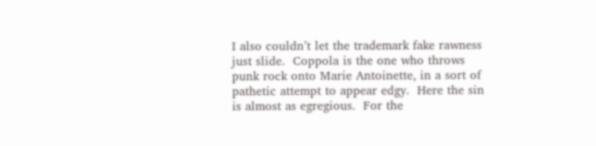I also couldn’t let the trademark fake rawness just slide.  Coppola is the one who throws punk rock onto Marie Antoinette, in a sort of pathetic attempt to appear edgy.  Here the sin is almost as egregious.  For the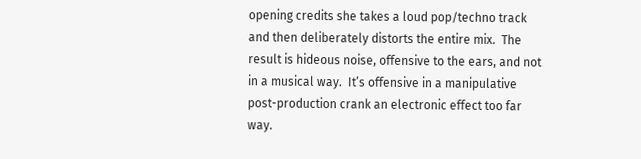opening credits she takes a loud pop/techno track and then deliberately distorts the entire mix.  The result is hideous noise, offensive to the ears, and not in a musical way.  It’s offensive in a manipulative post-production crank an electronic effect too far way.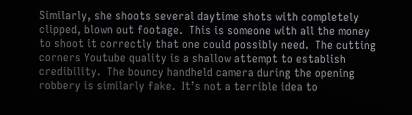Similarly, she shoots several daytime shots with completely clipped, blown out footage.  This is someone with all the money to shoot it correctly that one could possibly need.  The cutting corners Youtube quality is a shallow attempt to establish credibility.  The bouncy handheld camera during the opening robbery is similarly fake.  It’s not a terrible idea to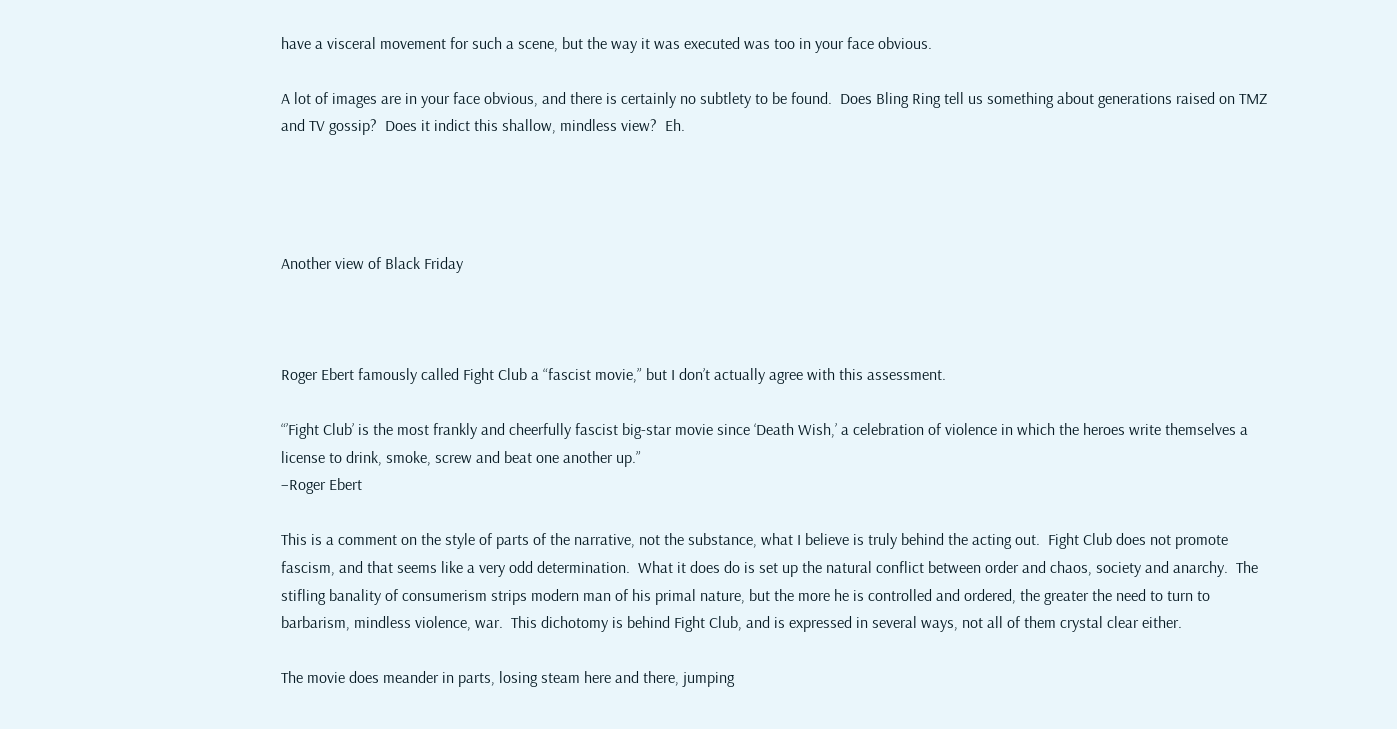have a visceral movement for such a scene, but the way it was executed was too in your face obvious.

A lot of images are in your face obvious, and there is certainly no subtlety to be found.  Does Bling Ring tell us something about generations raised on TMZ and TV gossip?  Does it indict this shallow, mindless view?  Eh.




Another view of Black Friday



Roger Ebert famously called Fight Club a “fascist movie,” but I don’t actually agree with this assessment.

“’Fight Club’ is the most frankly and cheerfully fascist big-star movie since ‘Death Wish,’ a celebration of violence in which the heroes write themselves a license to drink, smoke, screw and beat one another up.”
–Roger Ebert

This is a comment on the style of parts of the narrative, not the substance, what I believe is truly behind the acting out.  Fight Club does not promote fascism, and that seems like a very odd determination.  What it does do is set up the natural conflict between order and chaos, society and anarchy.  The stifling banality of consumerism strips modern man of his primal nature, but the more he is controlled and ordered, the greater the need to turn to barbarism, mindless violence, war.  This dichotomy is behind Fight Club, and is expressed in several ways, not all of them crystal clear either.

The movie does meander in parts, losing steam here and there, jumping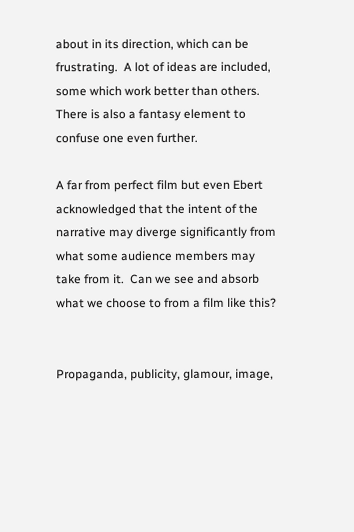about in its direction, which can be frustrating.  A lot of ideas are included, some which work better than others.  There is also a fantasy element to confuse one even further.

A far from perfect film but even Ebert acknowledged that the intent of the narrative may diverge significantly from what some audience members may take from it.  Can we see and absorb what we choose to from a film like this?


Propaganda, publicity, glamour, image,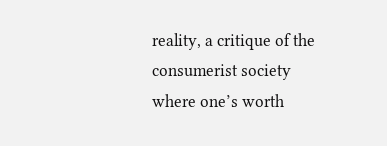reality, a critique of the consumerist society where one’s worth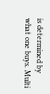is determined by what one buys. Multi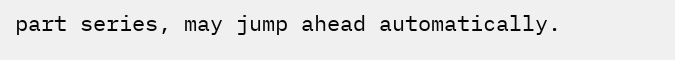part series, may jump ahead automatically.